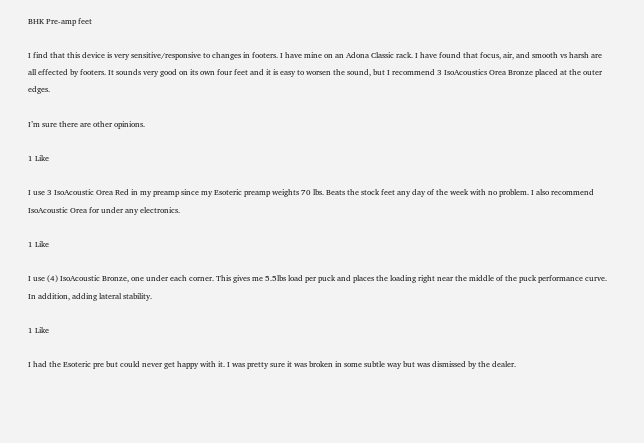BHK Pre-amp feet

I find that this device is very sensitive/responsive to changes in footers. I have mine on an Adona Classic rack. I have found that focus, air, and smooth vs harsh are all effected by footers. It sounds very good on its own four feet and it is easy to worsen the sound, but I recommend 3 IsoAcoustics Orea Bronze placed at the outer edges.

I’m sure there are other opinions.

1 Like

I use 3 IsoAcoustic Orea Red in my preamp since my Esoteric preamp weights 70 lbs. Beats the stock feet any day of the week with no problem. I also recommend IsoAcoustic Orea for under any electronics.

1 Like

I use (4) IsoAcoustic Bronze, one under each corner. This gives me 5.5lbs load per puck and places the loading right near the middle of the puck performance curve. In addition, adding lateral stability.

1 Like

I had the Esoteric pre but could never get happy with it. I was pretty sure it was broken in some subtle way but was dismissed by the dealer.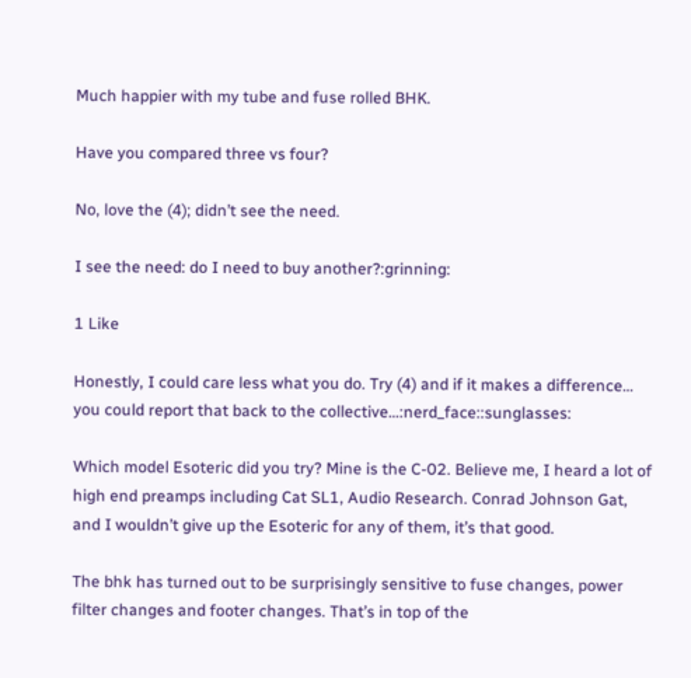Much happier with my tube and fuse rolled BHK.

Have you compared three vs four?

No, love the (4); didn’t see the need.

I see the need: do I need to buy another?:grinning:

1 Like

Honestly, I could care less what you do. Try (4) and if it makes a difference… you could report that back to the collective…:nerd_face::sunglasses:

Which model Esoteric did you try? Mine is the C-02. Believe me, I heard a lot of high end preamps including Cat SL1, Audio Research. Conrad Johnson Gat, and I wouldn’t give up the Esoteric for any of them, it’s that good.

The bhk has turned out to be surprisingly sensitive to fuse changes, power filter changes and footer changes. That’s in top of the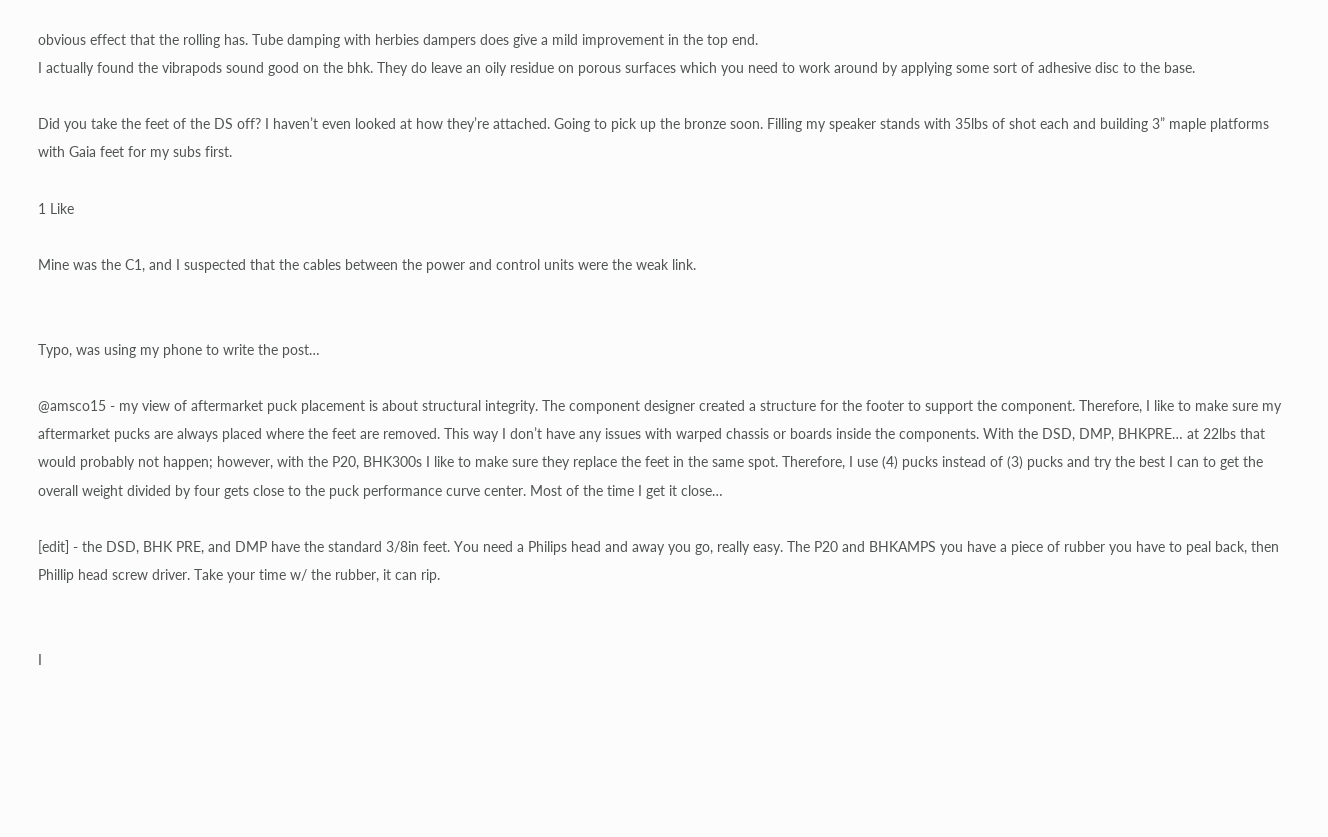obvious effect that the rolling has. Tube damping with herbies dampers does give a mild improvement in the top end.
I actually found the vibrapods sound good on the bhk. They do leave an oily residue on porous surfaces which you need to work around by applying some sort of adhesive disc to the base.

Did you take the feet of the DS off? I haven’t even looked at how they’re attached. Going to pick up the bronze soon. Filling my speaker stands with 35lbs of shot each and building 3” maple platforms with Gaia feet for my subs first.

1 Like

Mine was the C1, and I suspected that the cables between the power and control units were the weak link.


Typo, was using my phone to write the post…

@amsco15 - my view of aftermarket puck placement is about structural integrity. The component designer created a structure for the footer to support the component. Therefore, I like to make sure my aftermarket pucks are always placed where the feet are removed. This way I don’t have any issues with warped chassis or boards inside the components. With the DSD, DMP, BHKPRE… at 22lbs that would probably not happen; however, with the P20, BHK300s I like to make sure they replace the feet in the same spot. Therefore, I use (4) pucks instead of (3) pucks and try the best I can to get the overall weight divided by four gets close to the puck performance curve center. Most of the time I get it close…

[edit] - the DSD, BHK PRE, and DMP have the standard 3/8in feet. You need a Philips head and away you go, really easy. The P20 and BHKAMPS you have a piece of rubber you have to peal back, then Phillip head screw driver. Take your time w/ the rubber, it can rip.


I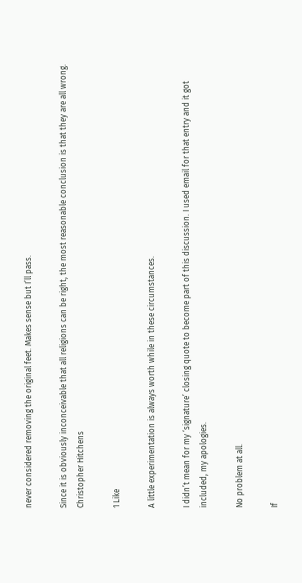never considered removing the original feet. Makes sense but I’ll pass.

Since it is obviously inconceivable that all religions can be right, the most reasonable conclusion is that they are all wrong.
Christopher Hitchens

1 Like

A little experimentation is always worth while in these circumstances.

I didn’t mean for my ‘signature’ closing quote to become part of this discussion. I used email for that entry and it got included, my apologies.

No problem at all.

If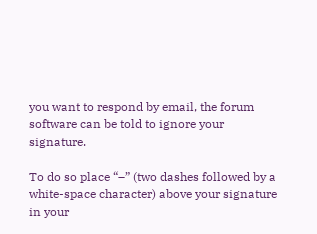you want to respond by email, the forum software can be told to ignore your signature.

To do so place “–” (two dashes followed by a white-space character) above your signature in your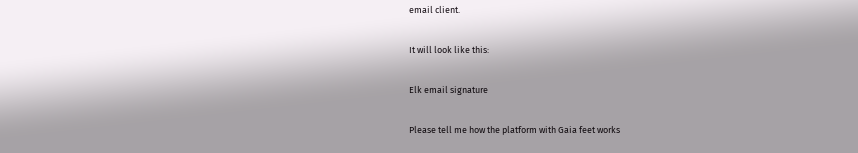email client.

It will look like this:

Elk email signature

Please tell me how the platform with Gaia feet works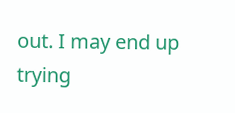out. I may end up trying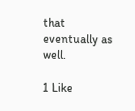that eventually as well.

1 Like